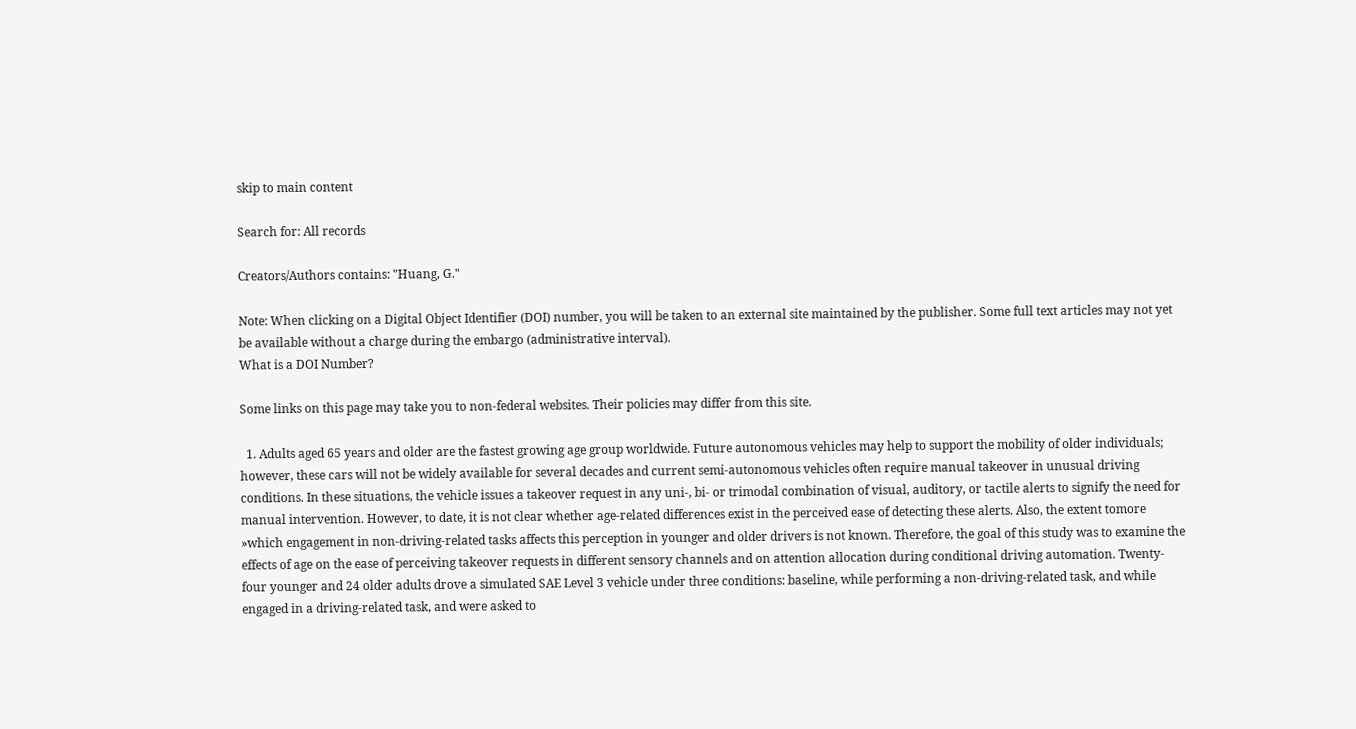skip to main content

Search for: All records

Creators/Authors contains: "Huang, G."

Note: When clicking on a Digital Object Identifier (DOI) number, you will be taken to an external site maintained by the publisher. Some full text articles may not yet be available without a charge during the embargo (administrative interval).
What is a DOI Number?

Some links on this page may take you to non-federal websites. Their policies may differ from this site.

  1. Adults aged 65 years and older are the fastest growing age group worldwide. Future autonomous vehicles may help to support the mobility of older individuals; however, these cars will not be widely available for several decades and current semi-autonomous vehicles often require manual takeover in unusual driving conditions. In these situations, the vehicle issues a takeover request in any uni-, bi- or trimodal combination of visual, auditory, or tactile alerts to signify the need for manual intervention. However, to date, it is not clear whether age-related differences exist in the perceived ease of detecting these alerts. Also, the extent tomore »which engagement in non-driving-related tasks affects this perception in younger and older drivers is not known. Therefore, the goal of this study was to examine the effects of age on the ease of perceiving takeover requests in different sensory channels and on attention allocation during conditional driving automation. Twenty-four younger and 24 older adults drove a simulated SAE Level 3 vehicle under three conditions: baseline, while performing a non-driving-related task, and while engaged in a driving-related task, and were asked to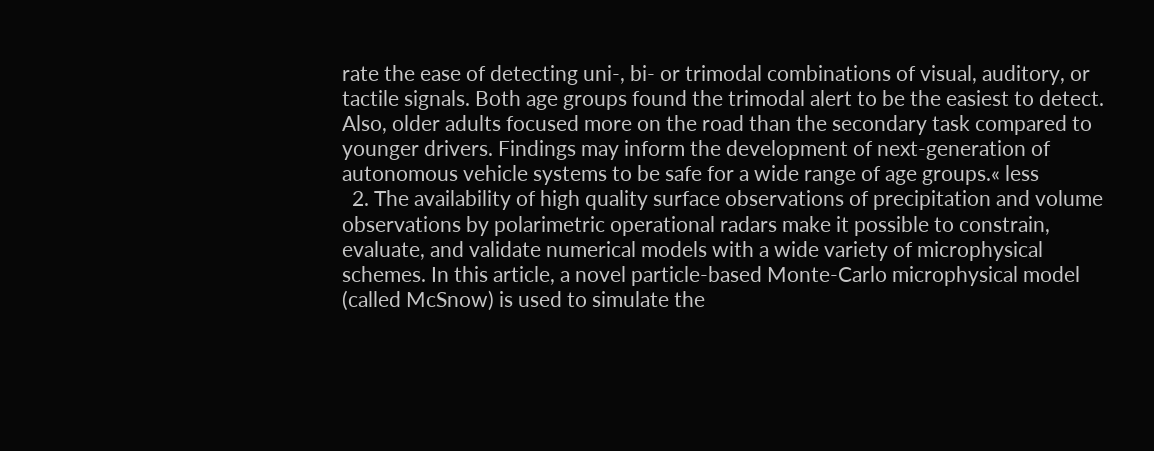rate the ease of detecting uni-, bi- or trimodal combinations of visual, auditory, or tactile signals. Both age groups found the trimodal alert to be the easiest to detect. Also, older adults focused more on the road than the secondary task compared to younger drivers. Findings may inform the development of next-generation of autonomous vehicle systems to be safe for a wide range of age groups.« less
  2. The availability of high quality surface observations of precipitation and volume observations by polarimetric operational radars make it possible to constrain, evaluate, and validate numerical models with a wide variety of microphysical schemes. In this article, a novel particle-based Monte-Carlo microphysical model (called McSnow) is used to simulate the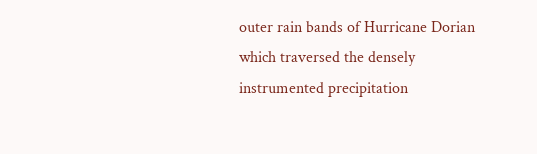outer rain bands of Hurricane Dorian which traversed the densely instrumented precipitation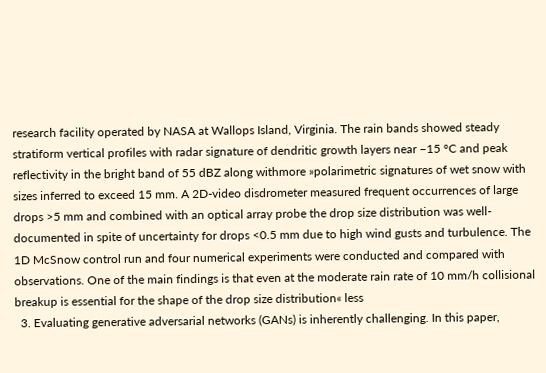research facility operated by NASA at Wallops Island, Virginia. The rain bands showed steady stratiform vertical profiles with radar signature of dendritic growth layers near −15 °C and peak reflectivity in the bright band of 55 dBZ along withmore »polarimetric signatures of wet snow with sizes inferred to exceed 15 mm. A 2D-video disdrometer measured frequent occurrences of large drops >5 mm and combined with an optical array probe the drop size distribution was well-documented in spite of uncertainty for drops <0.5 mm due to high wind gusts and turbulence. The 1D McSnow control run and four numerical experiments were conducted and compared with observations. One of the main findings is that even at the moderate rain rate of 10 mm/h collisional breakup is essential for the shape of the drop size distribution« less
  3. Evaluating generative adversarial networks (GANs) is inherently challenging. In this paper,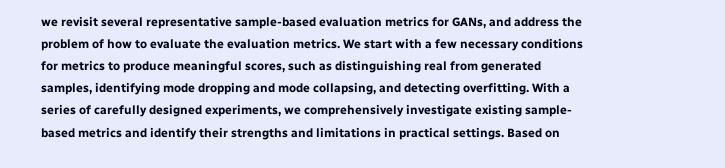we revisit several representative sample-based evaluation metrics for GANs, and address the problem of how to evaluate the evaluation metrics. We start with a few necessary conditions for metrics to produce meaningful scores, such as distinguishing real from generated samples, identifying mode dropping and mode collapsing, and detecting overfitting. With a series of carefully designed experiments, we comprehensively investigate existing sample-based metrics and identify their strengths and limitations in practical settings. Based on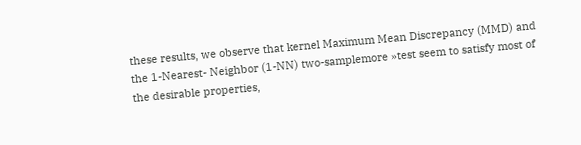these results, we observe that kernel Maximum Mean Discrepancy (MMD) and the 1-Nearest- Neighbor (1-NN) two-samplemore »test seem to satisfy most of the desirable properties,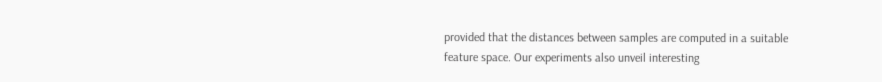provided that the distances between samples are computed in a suitable feature space. Our experiments also unveil interesting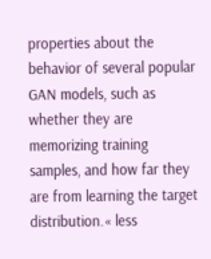properties about the behavior of several popular GAN models, such as whether they are memorizing training samples, and how far they are from learning the target distribution.« less